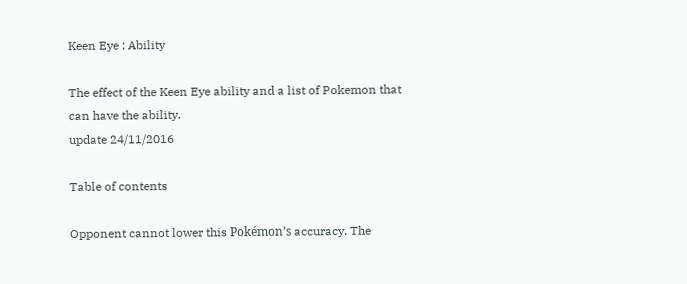Keen Eye : Ability

The effect of the Keen Eye ability and a list of Pokemon that can have the ability.
update 24/11/2016

Table of contents

Opponent cannot lower this Pokémon’s accuracy. The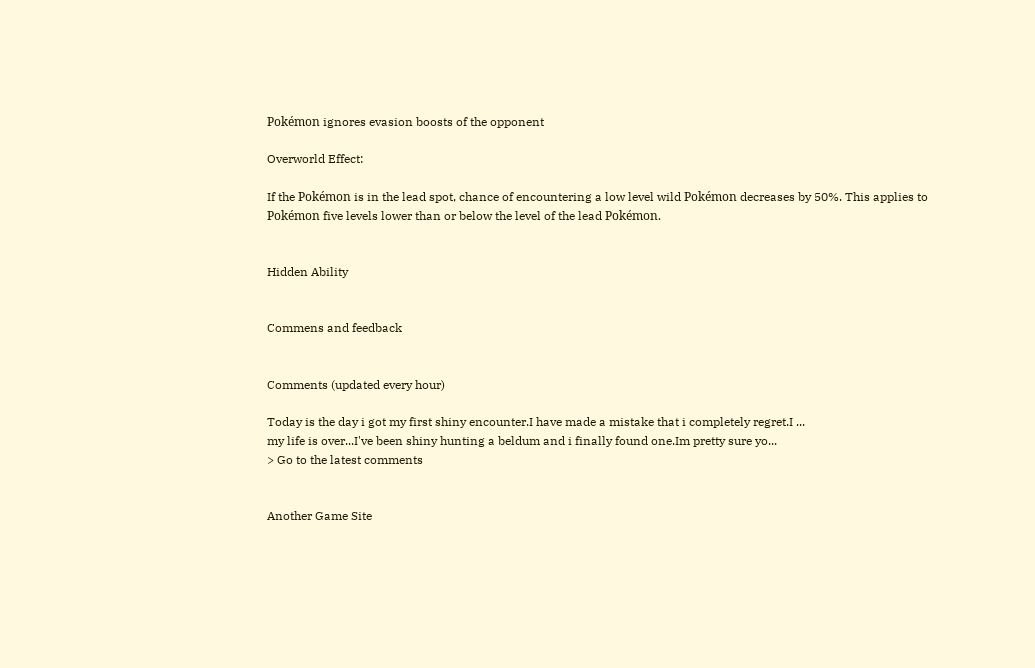Pokémon ignores evasion boosts of the opponent

Overworld Effect:

If the Pokémon is in the lead spot, chance of encountering a low level wild Pokémon decreases by 50%. This applies to Pokémon five levels lower than or below the level of the lead Pokémon.


Hidden Ability


Commens and feedback


Comments (updated every hour)

Today is the day i got my first shiny encounter.I have made a mistake that i completely regret.I ...
my life is over...I've been shiny hunting a beldum and i finally found one.Im pretty sure yo...
> Go to the latest comments


Another Game Site